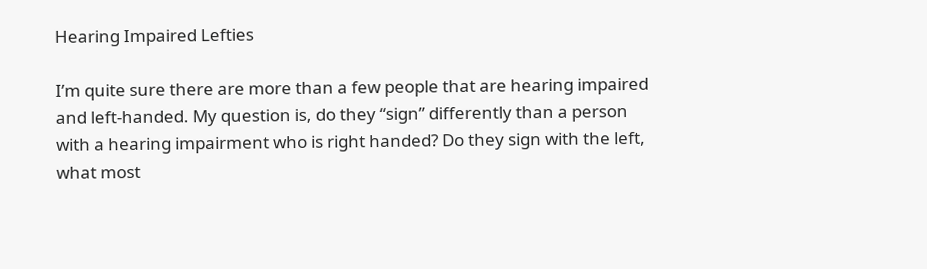Hearing Impaired Lefties

I’m quite sure there are more than a few people that are hearing impaired and left-handed. My question is, do they “sign” differently than a person with a hearing impairment who is right handed? Do they sign with the left, what most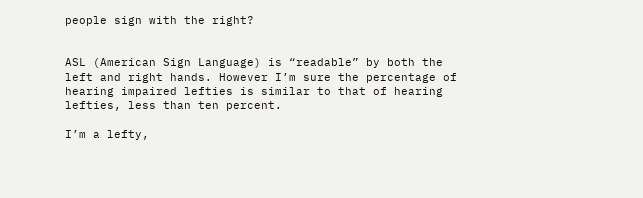people sign with the right?


ASL (American Sign Language) is “readable” by both the left and right hands. However I’m sure the percentage of hearing impaired lefties is similar to that of hearing lefties, less than ten percent.

I’m a lefty,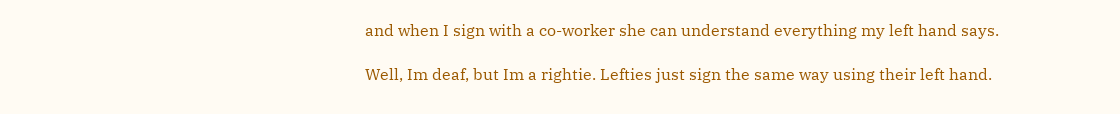and when I sign with a co-worker she can understand everything my left hand says.

Well, Im deaf, but Im a rightie. Lefties just sign the same way using their left hand.